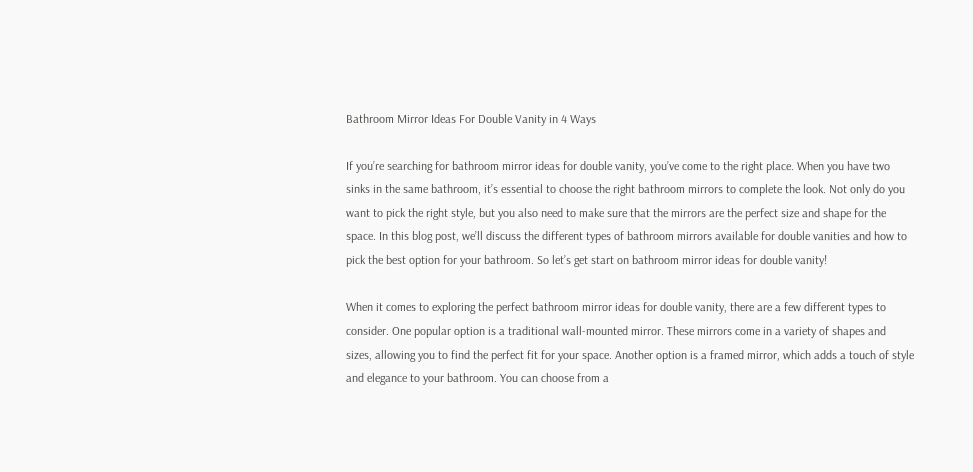Bathroom Mirror Ideas For Double Vanity in 4 Ways

If you’re searching for bathroom mirror ideas for double vanity, you’ve come to the right place. When you have two sinks in the same bathroom, it’s essential to choose the right bathroom mirrors to complete the look. Not only do you want to pick the right style, but you also need to make sure that the mirrors are the perfect size and shape for the space. In this blog post, we’ll discuss the different types of bathroom mirrors available for double vanities and how to pick the best option for your bathroom. So let’s get start on bathroom mirror ideas for double vanity!

When it comes to exploring the perfect bathroom mirror ideas for double vanity, there are a few different types to consider. One popular option is a traditional wall-mounted mirror. These mirrors come in a variety of shapes and sizes, allowing you to find the perfect fit for your space. Another option is a framed mirror, which adds a touch of style and elegance to your bathroom. You can choose from a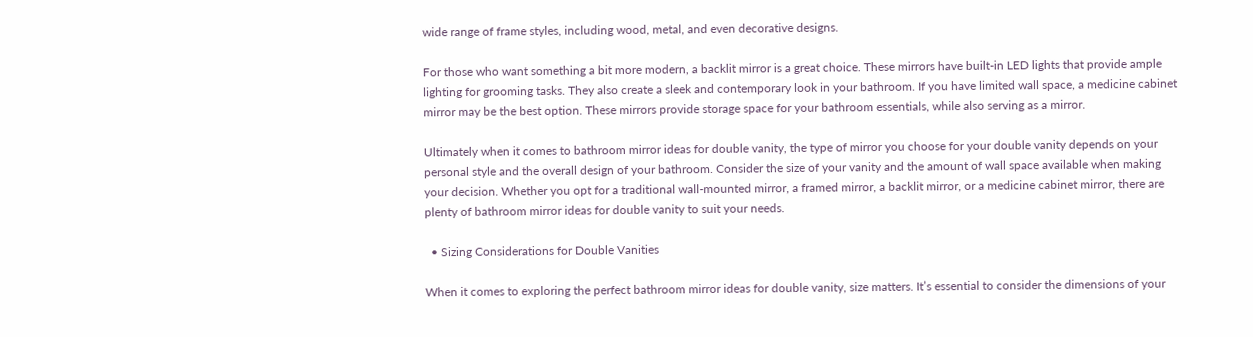wide range of frame styles, including wood, metal, and even decorative designs.

For those who want something a bit more modern, a backlit mirror is a great choice. These mirrors have built-in LED lights that provide ample lighting for grooming tasks. They also create a sleek and contemporary look in your bathroom. If you have limited wall space, a medicine cabinet mirror may be the best option. These mirrors provide storage space for your bathroom essentials, while also serving as a mirror.

Ultimately when it comes to bathroom mirror ideas for double vanity, the type of mirror you choose for your double vanity depends on your personal style and the overall design of your bathroom. Consider the size of your vanity and the amount of wall space available when making your decision. Whether you opt for a traditional wall-mounted mirror, a framed mirror, a backlit mirror, or a medicine cabinet mirror, there are plenty of bathroom mirror ideas for double vanity to suit your needs.

  • Sizing Considerations for Double Vanities

When it comes to exploring the perfect bathroom mirror ideas for double vanity, size matters. It’s essential to consider the dimensions of your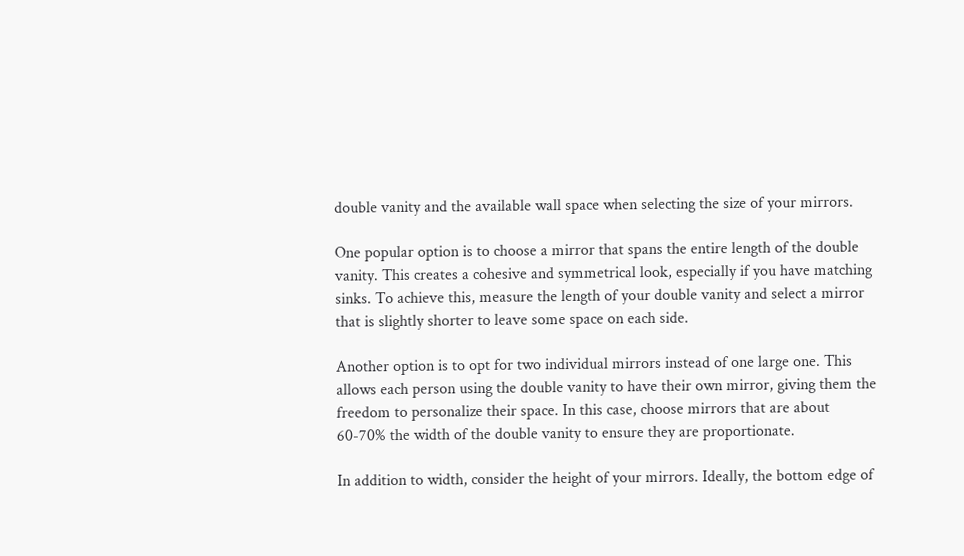double vanity and the available wall space when selecting the size of your mirrors.

One popular option is to choose a mirror that spans the entire length of the double vanity. This creates a cohesive and symmetrical look, especially if you have matching sinks. To achieve this, measure the length of your double vanity and select a mirror that is slightly shorter to leave some space on each side.

Another option is to opt for two individual mirrors instead of one large one. This allows each person using the double vanity to have their own mirror, giving them the freedom to personalize their space. In this case, choose mirrors that are about 60-70% the width of the double vanity to ensure they are proportionate.

In addition to width, consider the height of your mirrors. Ideally, the bottom edge of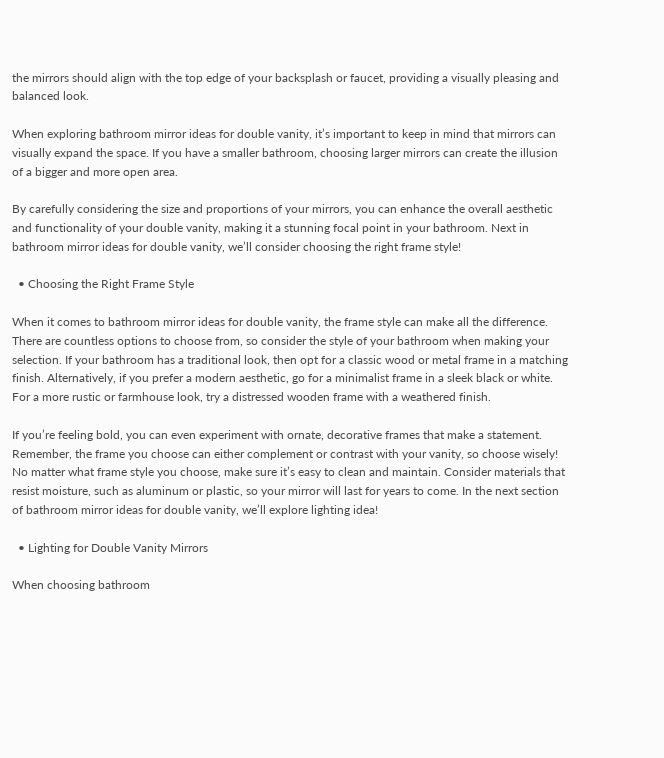the mirrors should align with the top edge of your backsplash or faucet, providing a visually pleasing and balanced look.

When exploring bathroom mirror ideas for double vanity, it’s important to keep in mind that mirrors can visually expand the space. If you have a smaller bathroom, choosing larger mirrors can create the illusion of a bigger and more open area.

By carefully considering the size and proportions of your mirrors, you can enhance the overall aesthetic and functionality of your double vanity, making it a stunning focal point in your bathroom. Next in bathroom mirror ideas for double vanity, we’ll consider choosing the right frame style!

  • Choosing the Right Frame Style

When it comes to bathroom mirror ideas for double vanity, the frame style can make all the difference. There are countless options to choose from, so consider the style of your bathroom when making your selection. If your bathroom has a traditional look, then opt for a classic wood or metal frame in a matching finish. Alternatively, if you prefer a modern aesthetic, go for a minimalist frame in a sleek black or white. For a more rustic or farmhouse look, try a distressed wooden frame with a weathered finish.

If you’re feeling bold, you can even experiment with ornate, decorative frames that make a statement. Remember, the frame you choose can either complement or contrast with your vanity, so choose wisely! No matter what frame style you choose, make sure it’s easy to clean and maintain. Consider materials that resist moisture, such as aluminum or plastic, so your mirror will last for years to come. In the next section of bathroom mirror ideas for double vanity, we’ll explore lighting idea!

  • Lighting for Double Vanity Mirrors

When choosing bathroom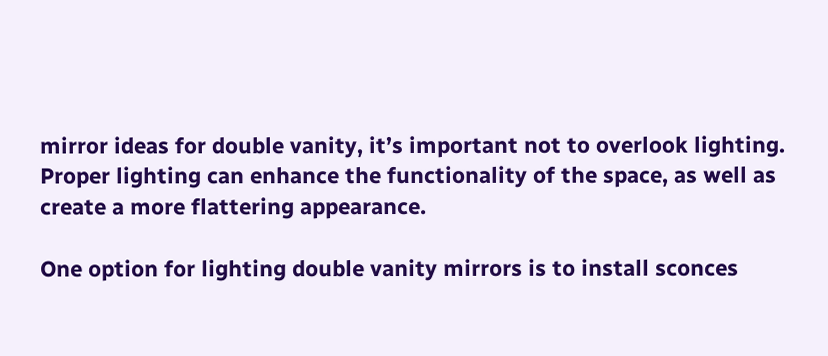mirror ideas for double vanity, it’s important not to overlook lighting. Proper lighting can enhance the functionality of the space, as well as create a more flattering appearance.

One option for lighting double vanity mirrors is to install sconces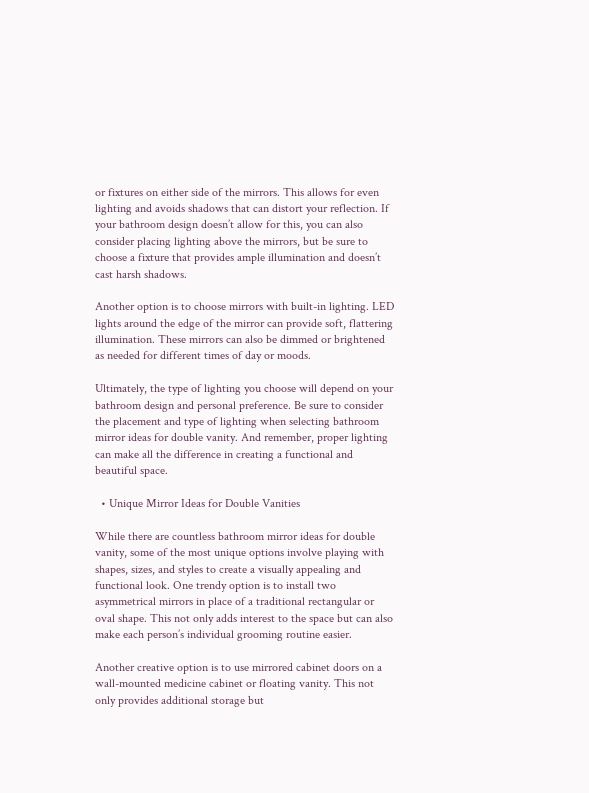or fixtures on either side of the mirrors. This allows for even lighting and avoids shadows that can distort your reflection. If your bathroom design doesn’t allow for this, you can also consider placing lighting above the mirrors, but be sure to choose a fixture that provides ample illumination and doesn’t cast harsh shadows.

Another option is to choose mirrors with built-in lighting. LED lights around the edge of the mirror can provide soft, flattering illumination. These mirrors can also be dimmed or brightened as needed for different times of day or moods.

Ultimately, the type of lighting you choose will depend on your bathroom design and personal preference. Be sure to consider the placement and type of lighting when selecting bathroom mirror ideas for double vanity. And remember, proper lighting can make all the difference in creating a functional and beautiful space.

  • Unique Mirror Ideas for Double Vanities

While there are countless bathroom mirror ideas for double vanity, some of the most unique options involve playing with shapes, sizes, and styles to create a visually appealing and functional look. One trendy option is to install two asymmetrical mirrors in place of a traditional rectangular or oval shape. This not only adds interest to the space but can also make each person’s individual grooming routine easier.

Another creative option is to use mirrored cabinet doors on a wall-mounted medicine cabinet or floating vanity. This not only provides additional storage but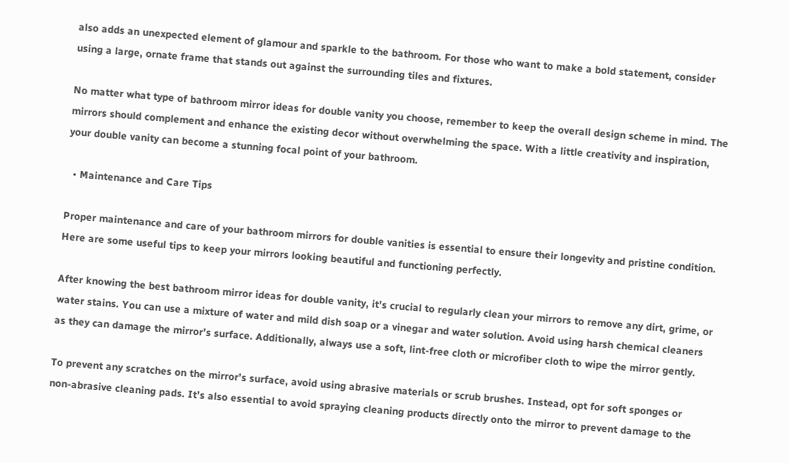also adds an unexpected element of glamour and sparkle to the bathroom. For those who want to make a bold statement, consider using a large, ornate frame that stands out against the surrounding tiles and fixtures.

No matter what type of bathroom mirror ideas for double vanity you choose, remember to keep the overall design scheme in mind. The mirrors should complement and enhance the existing decor without overwhelming the space. With a little creativity and inspiration, your double vanity can become a stunning focal point of your bathroom.

  • Maintenance and Care Tips

Proper maintenance and care of your bathroom mirrors for double vanities is essential to ensure their longevity and pristine condition. Here are some useful tips to keep your mirrors looking beautiful and functioning perfectly.

After knowing the best bathroom mirror ideas for double vanity, it’s crucial to regularly clean your mirrors to remove any dirt, grime, or water stains. You can use a mixture of water and mild dish soap or a vinegar and water solution. Avoid using harsh chemical cleaners as they can damage the mirror’s surface. Additionally, always use a soft, lint-free cloth or microfiber cloth to wipe the mirror gently.

To prevent any scratches on the mirror’s surface, avoid using abrasive materials or scrub brushes. Instead, opt for soft sponges or non-abrasive cleaning pads. It’s also essential to avoid spraying cleaning products directly onto the mirror to prevent damage to the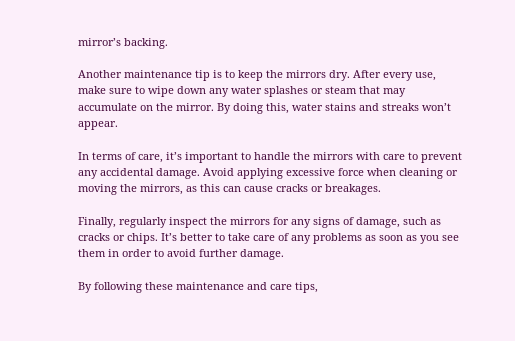mirror’s backing.

Another maintenance tip is to keep the mirrors dry. After every use, make sure to wipe down any water splashes or steam that may accumulate on the mirror. By doing this, water stains and streaks won’t appear.

In terms of care, it’s important to handle the mirrors with care to prevent any accidental damage. Avoid applying excessive force when cleaning or moving the mirrors, as this can cause cracks or breakages.

Finally, regularly inspect the mirrors for any signs of damage, such as cracks or chips. It’s better to take care of any problems as soon as you see them in order to avoid further damage.

By following these maintenance and care tips,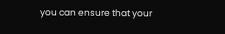you can ensure that your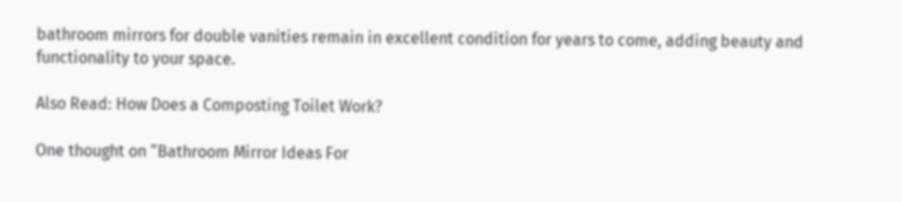bathroom mirrors for double vanities remain in excellent condition for years to come, adding beauty and functionality to your space.

Also Read: How Does a Composting Toilet Work?

One thought on “Bathroom Mirror Ideas For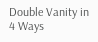Double Vanity in 4 Ways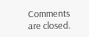Comments are closed.